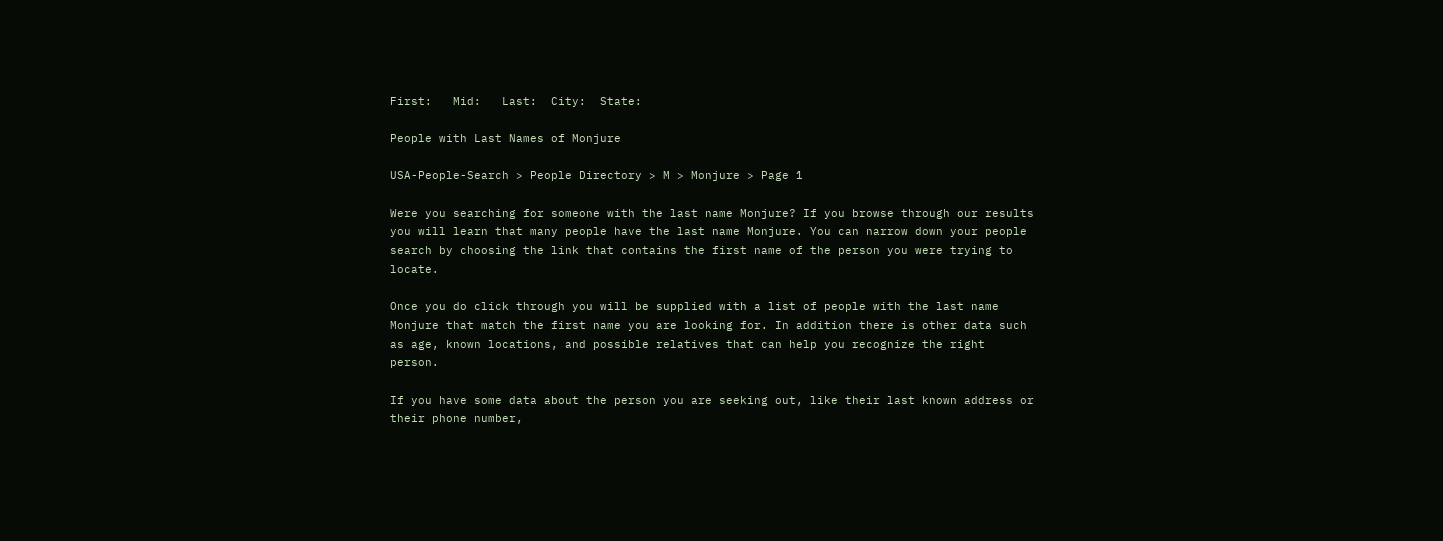First:   Mid:   Last:  City:  State:

People with Last Names of Monjure

USA-People-Search > People Directory > M > Monjure > Page 1

Were you searching for someone with the last name Monjure? If you browse through our results you will learn that many people have the last name Monjure. You can narrow down your people search by choosing the link that contains the first name of the person you were trying to locate.

Once you do click through you will be supplied with a list of people with the last name Monjure that match the first name you are looking for. In addition there is other data such as age, known locations, and possible relatives that can help you recognize the right person.

If you have some data about the person you are seeking out, like their last known address or their phone number,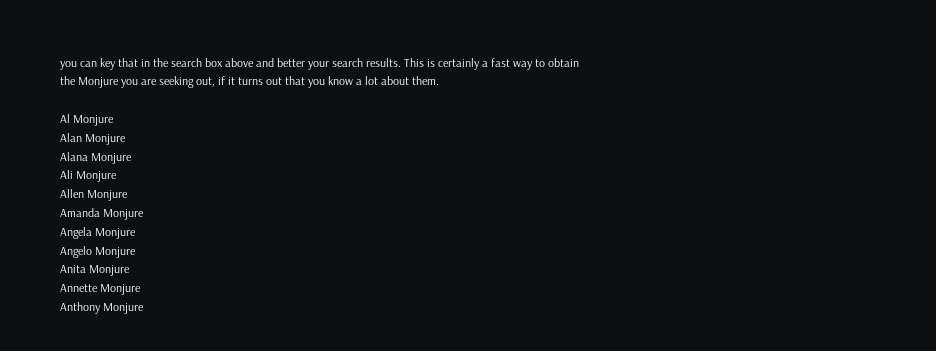you can key that in the search box above and better your search results. This is certainly a fast way to obtain the Monjure you are seeking out, if it turns out that you know a lot about them.

Al Monjure
Alan Monjure
Alana Monjure
Ali Monjure
Allen Monjure
Amanda Monjure
Angela Monjure
Angelo Monjure
Anita Monjure
Annette Monjure
Anthony Monjure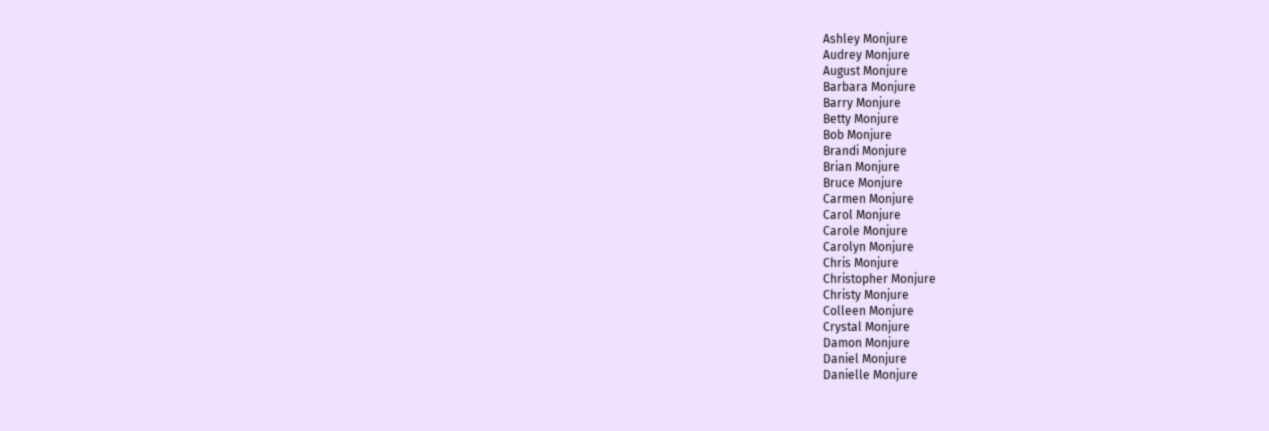Ashley Monjure
Audrey Monjure
August Monjure
Barbara Monjure
Barry Monjure
Betty Monjure
Bob Monjure
Brandi Monjure
Brian Monjure
Bruce Monjure
Carmen Monjure
Carol Monjure
Carole Monjure
Carolyn Monjure
Chris Monjure
Christopher Monjure
Christy Monjure
Colleen Monjure
Crystal Monjure
Damon Monjure
Daniel Monjure
Danielle Monjure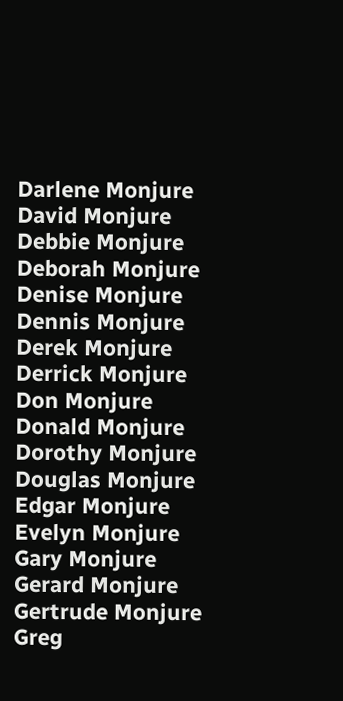Darlene Monjure
David Monjure
Debbie Monjure
Deborah Monjure
Denise Monjure
Dennis Monjure
Derek Monjure
Derrick Monjure
Don Monjure
Donald Monjure
Dorothy Monjure
Douglas Monjure
Edgar Monjure
Evelyn Monjure
Gary Monjure
Gerard Monjure
Gertrude Monjure
Greg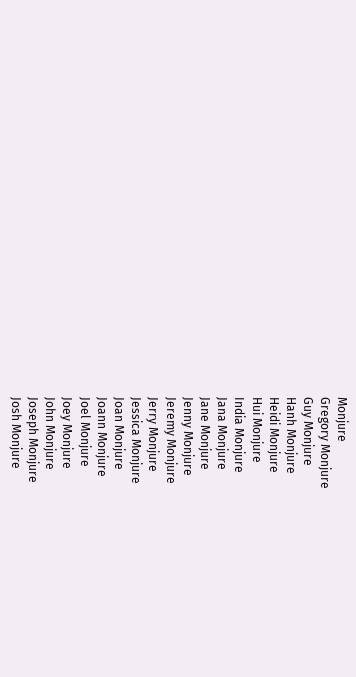Monjure
Gregory Monjure
Guy Monjure
Hanh Monjure
Heidi Monjure
Hui Monjure
India Monjure
Jana Monjure
Jane Monjure
Jenny Monjure
Jeremy Monjure
Jerry Monjure
Jessica Monjure
Joan Monjure
Joann Monjure
Joel Monjure
Joey Monjure
John Monjure
Joseph Monjure
Josh Monjure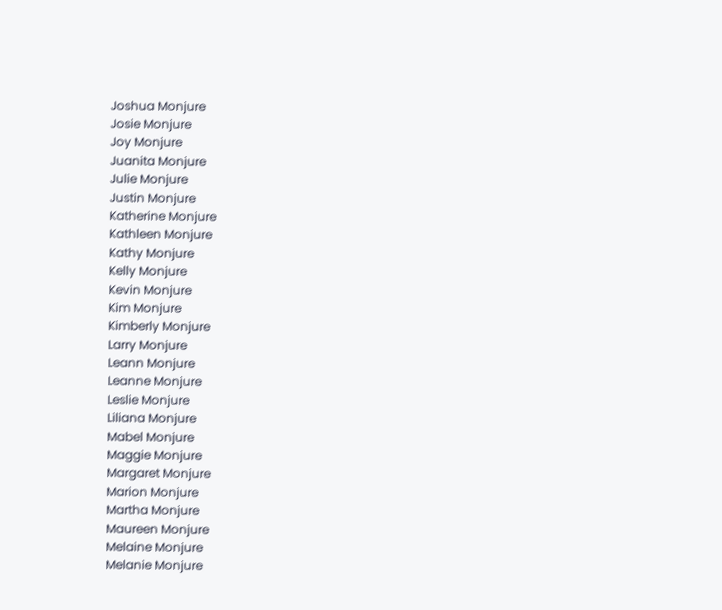Joshua Monjure
Josie Monjure
Joy Monjure
Juanita Monjure
Julie Monjure
Justin Monjure
Katherine Monjure
Kathleen Monjure
Kathy Monjure
Kelly Monjure
Kevin Monjure
Kim Monjure
Kimberly Monjure
Larry Monjure
Leann Monjure
Leanne Monjure
Leslie Monjure
Liliana Monjure
Mabel Monjure
Maggie Monjure
Margaret Monjure
Marion Monjure
Martha Monjure
Maureen Monjure
Melaine Monjure
Melanie Monjure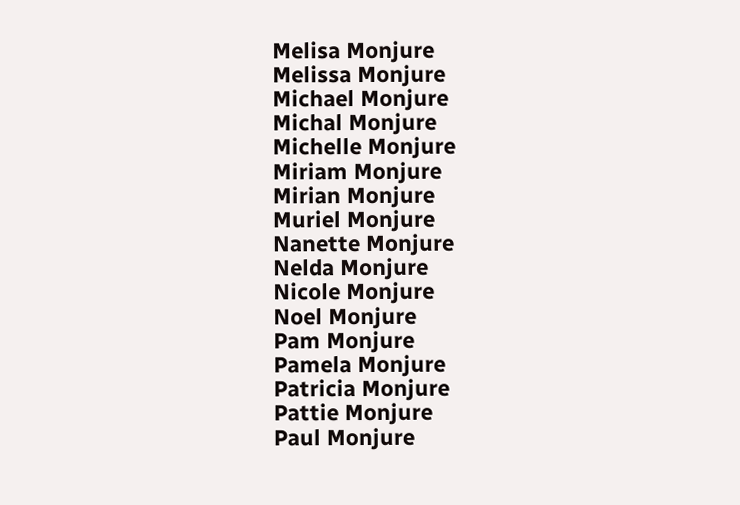Melisa Monjure
Melissa Monjure
Michael Monjure
Michal Monjure
Michelle Monjure
Miriam Monjure
Mirian Monjure
Muriel Monjure
Nanette Monjure
Nelda Monjure
Nicole Monjure
Noel Monjure
Pam Monjure
Pamela Monjure
Patricia Monjure
Pattie Monjure
Paul Monjure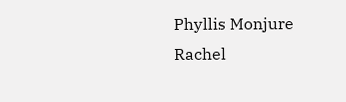Phyllis Monjure
Rachel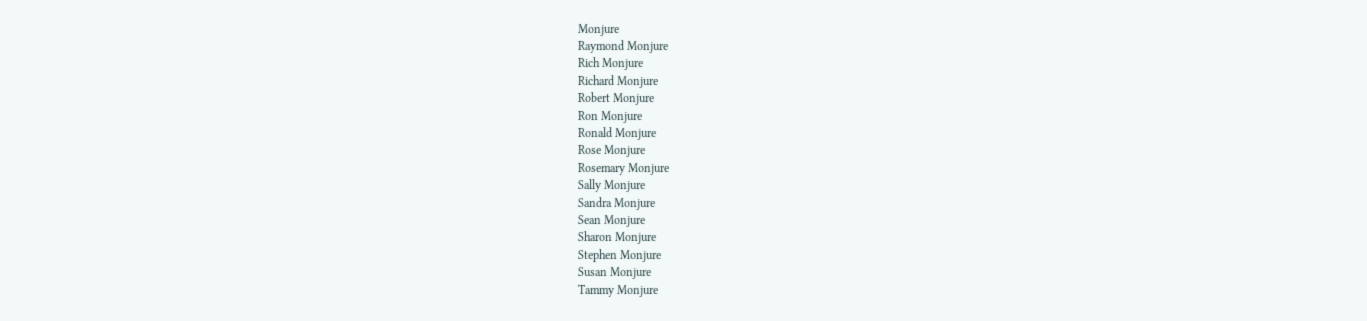Monjure
Raymond Monjure
Rich Monjure
Richard Monjure
Robert Monjure
Ron Monjure
Ronald Monjure
Rose Monjure
Rosemary Monjure
Sally Monjure
Sandra Monjure
Sean Monjure
Sharon Monjure
Stephen Monjure
Susan Monjure
Tammy Monjure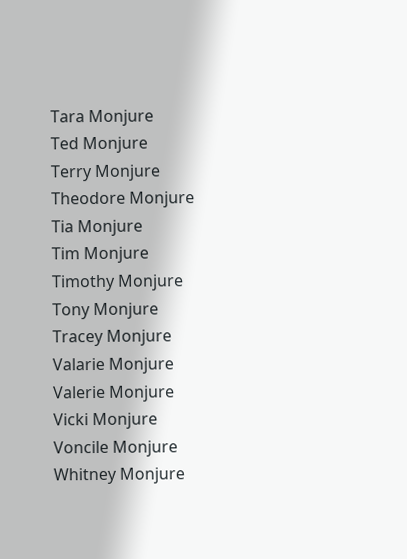Tara Monjure
Ted Monjure
Terry Monjure
Theodore Monjure
Tia Monjure
Tim Monjure
Timothy Monjure
Tony Monjure
Tracey Monjure
Valarie Monjure
Valerie Monjure
Vicki Monjure
Voncile Monjure
Whitney Monjure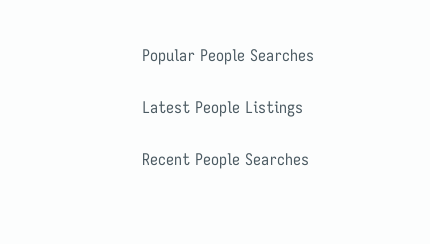Popular People Searches

Latest People Listings

Recent People Searches